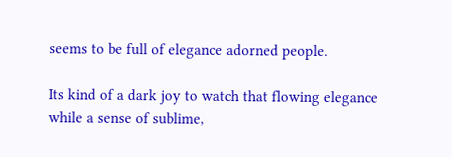seems to be full of elegance adorned people.

Its kind of a dark joy to watch that flowing elegance while a sense of sublime,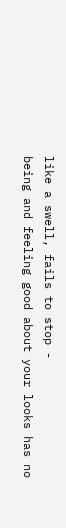like a swell, fails to stop -
being and feeling good about your looks has no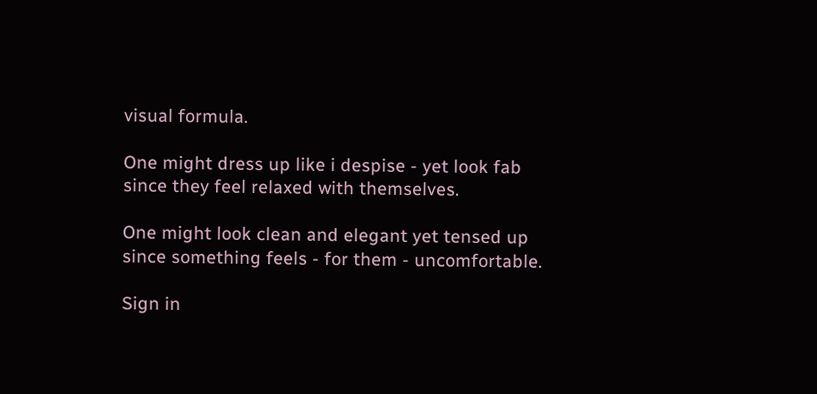visual formula.

One might dress up like i despise - yet look fab
since they feel relaxed with themselves.

One might look clean and elegant yet tensed up since something feels - for them - uncomfortable.

Sign in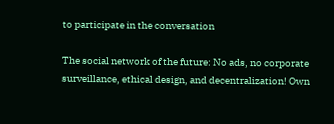to participate in the conversation

The social network of the future: No ads, no corporate surveillance, ethical design, and decentralization! Own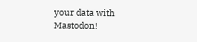your data with Mastodon!